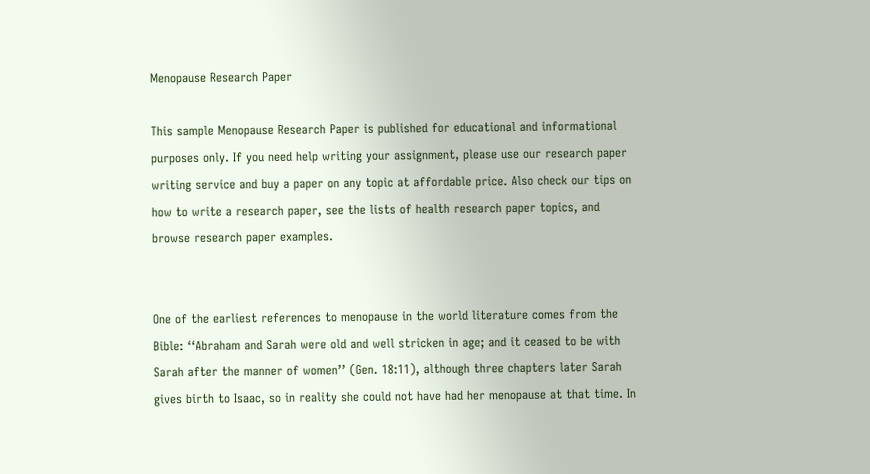Menopause Research Paper

This sample Menopause Research Paper is published for educational and informational purposes only. If you need help writing your assignment, please use our research paper writing service and buy a paper on any topic at affordable price. Also check our tips on how to write a research paper, see the lists of health research paper topics, and browse research paper examples.


One of the earliest references to menopause in the world literature comes from the Bible: ‘‘Abraham and Sarah were old and well stricken in age; and it ceased to be with Sarah after the manner of women’’ (Gen. 18:11), although three chapters later Sarah gives birth to Isaac, so in reality she could not have had her menopause at that time. In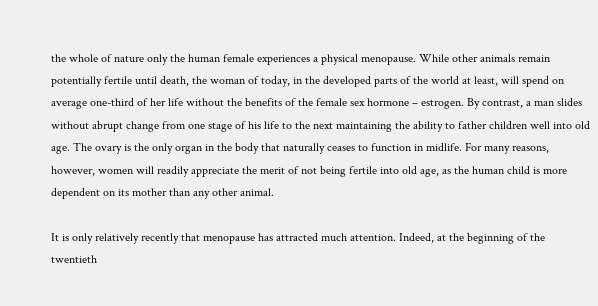the whole of nature only the human female experiences a physical menopause. While other animals remain potentially fertile until death, the woman of today, in the developed parts of the world at least, will spend on average one-third of her life without the benefits of the female sex hormone – estrogen. By contrast, a man slides without abrupt change from one stage of his life to the next maintaining the ability to father children well into old age. The ovary is the only organ in the body that naturally ceases to function in midlife. For many reasons, however, women will readily appreciate the merit of not being fertile into old age, as the human child is more dependent on its mother than any other animal.

It is only relatively recently that menopause has attracted much attention. Indeed, at the beginning of the twentieth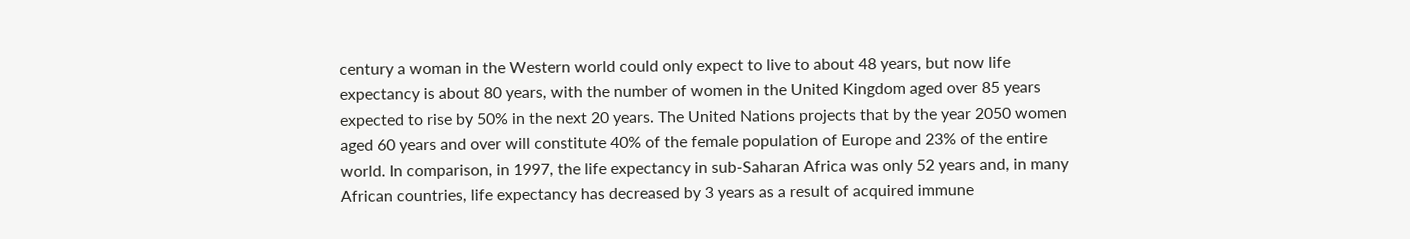century a woman in the Western world could only expect to live to about 48 years, but now life expectancy is about 80 years, with the number of women in the United Kingdom aged over 85 years expected to rise by 50% in the next 20 years. The United Nations projects that by the year 2050 women aged 60 years and over will constitute 40% of the female population of Europe and 23% of the entire world. In comparison, in 1997, the life expectancy in sub-Saharan Africa was only 52 years and, in many African countries, life expectancy has decreased by 3 years as a result of acquired immune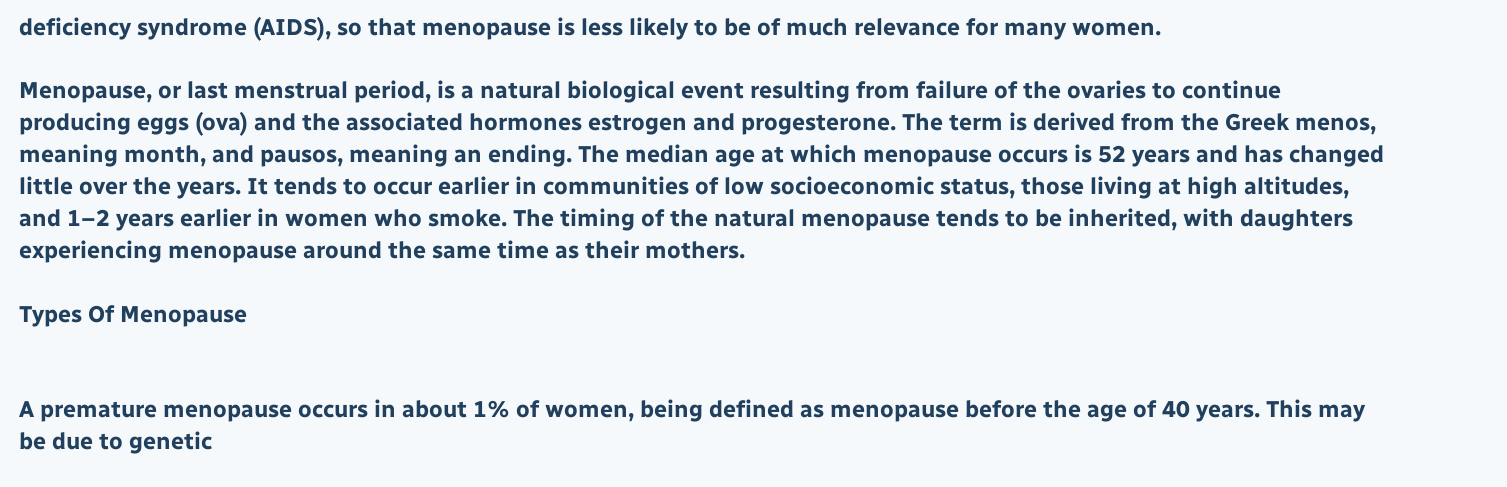deficiency syndrome (AIDS), so that menopause is less likely to be of much relevance for many women.

Menopause, or last menstrual period, is a natural biological event resulting from failure of the ovaries to continue producing eggs (ova) and the associated hormones estrogen and progesterone. The term is derived from the Greek menos, meaning month, and pausos, meaning an ending. The median age at which menopause occurs is 52 years and has changed little over the years. It tends to occur earlier in communities of low socioeconomic status, those living at high altitudes, and 1–2 years earlier in women who smoke. The timing of the natural menopause tends to be inherited, with daughters experiencing menopause around the same time as their mothers.

Types Of Menopause


A premature menopause occurs in about 1% of women, being defined as menopause before the age of 40 years. This may be due to genetic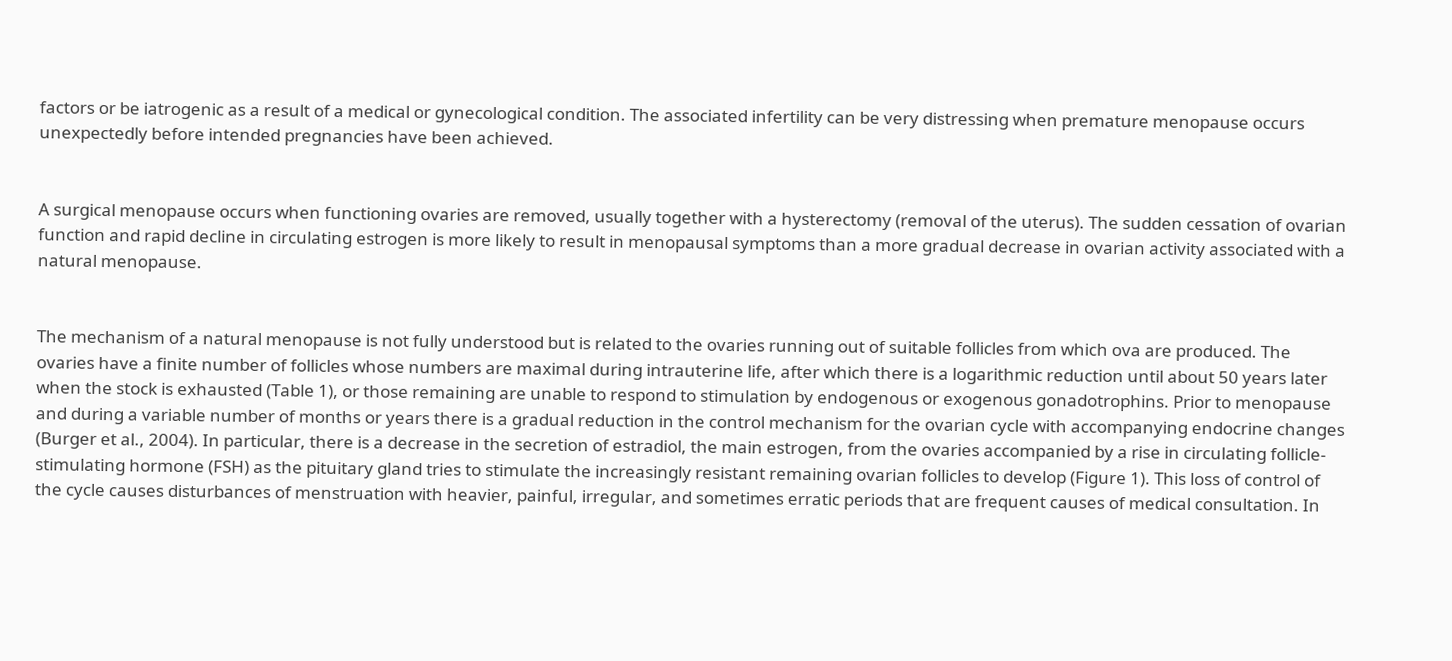factors or be iatrogenic as a result of a medical or gynecological condition. The associated infertility can be very distressing when premature menopause occurs unexpectedly before intended pregnancies have been achieved.


A surgical menopause occurs when functioning ovaries are removed, usually together with a hysterectomy (removal of the uterus). The sudden cessation of ovarian function and rapid decline in circulating estrogen is more likely to result in menopausal symptoms than a more gradual decrease in ovarian activity associated with a natural menopause.


The mechanism of a natural menopause is not fully understood but is related to the ovaries running out of suitable follicles from which ova are produced. The ovaries have a finite number of follicles whose numbers are maximal during intrauterine life, after which there is a logarithmic reduction until about 50 years later when the stock is exhausted (Table 1), or those remaining are unable to respond to stimulation by endogenous or exogenous gonadotrophins. Prior to menopause and during a variable number of months or years there is a gradual reduction in the control mechanism for the ovarian cycle with accompanying endocrine changes (Burger et al., 2004). In particular, there is a decrease in the secretion of estradiol, the main estrogen, from the ovaries accompanied by a rise in circulating follicle-stimulating hormone (FSH) as the pituitary gland tries to stimulate the increasingly resistant remaining ovarian follicles to develop (Figure 1). This loss of control of the cycle causes disturbances of menstruation with heavier, painful, irregular, and sometimes erratic periods that are frequent causes of medical consultation. In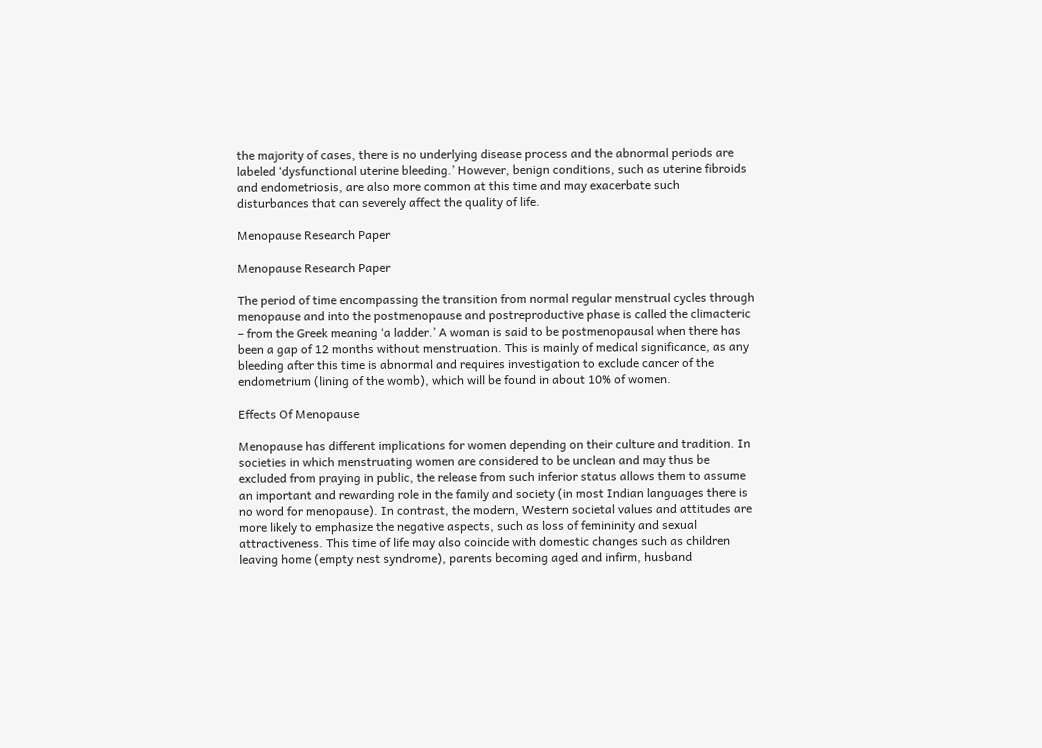the majority of cases, there is no underlying disease process and the abnormal periods are labeled ‘dysfunctional uterine bleeding.’ However, benign conditions, such as uterine fibroids and endometriosis, are also more common at this time and may exacerbate such disturbances that can severely affect the quality of life.

Menopause Research Paper

Menopause Research Paper

The period of time encompassing the transition from normal regular menstrual cycles through menopause and into the postmenopause and postreproductive phase is called the climacteric – from the Greek meaning ‘a ladder.’ A woman is said to be postmenopausal when there has been a gap of 12 months without menstruation. This is mainly of medical significance, as any bleeding after this time is abnormal and requires investigation to exclude cancer of the endometrium (lining of the womb), which will be found in about 10% of women.

Effects Of Menopause

Menopause has different implications for women depending on their culture and tradition. In societies in which menstruating women are considered to be unclean and may thus be excluded from praying in public, the release from such inferior status allows them to assume an important and rewarding role in the family and society (in most Indian languages there is no word for menopause). In contrast, the modern, Western societal values and attitudes are more likely to emphasize the negative aspects, such as loss of femininity and sexual attractiveness. This time of life may also coincide with domestic changes such as children leaving home (empty nest syndrome), parents becoming aged and infirm, husband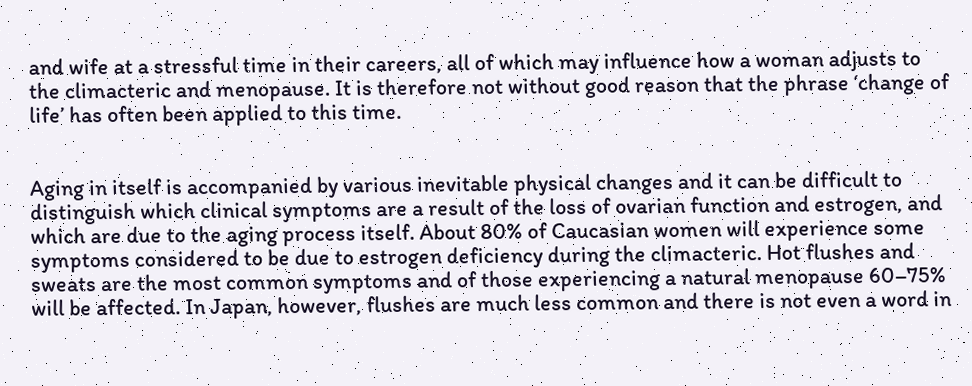and wife at a stressful time in their careers, all of which may influence how a woman adjusts to the climacteric and menopause. It is therefore not without good reason that the phrase ‘change of life’ has often been applied to this time.


Aging in itself is accompanied by various inevitable physical changes and it can be difficult to distinguish which clinical symptoms are a result of the loss of ovarian function and estrogen, and which are due to the aging process itself. About 80% of Caucasian women will experience some symptoms considered to be due to estrogen deficiency during the climacteric. Hot flushes and sweats are the most common symptoms and of those experiencing a natural menopause 60–75% will be affected. In Japan, however, flushes are much less common and there is not even a word in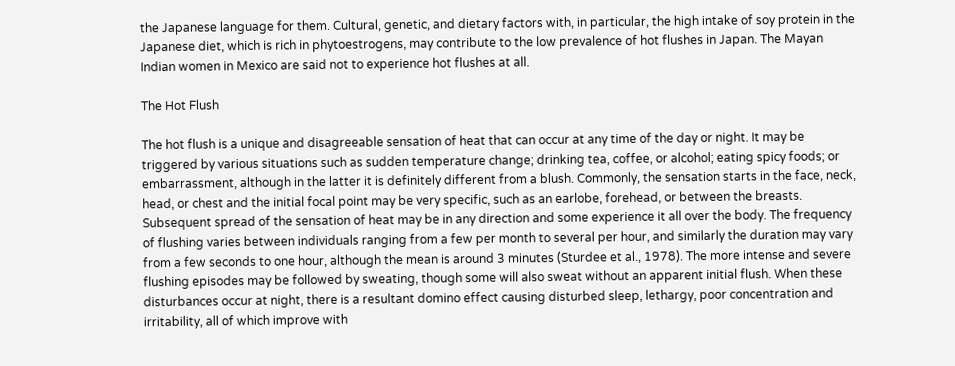the Japanese language for them. Cultural, genetic, and dietary factors with, in particular, the high intake of soy protein in the Japanese diet, which is rich in phytoestrogens, may contribute to the low prevalence of hot flushes in Japan. The Mayan Indian women in Mexico are said not to experience hot flushes at all.

The Hot Flush

The hot flush is a unique and disagreeable sensation of heat that can occur at any time of the day or night. It may be triggered by various situations such as sudden temperature change; drinking tea, coffee, or alcohol; eating spicy foods; or embarrassment, although in the latter it is definitely different from a blush. Commonly, the sensation starts in the face, neck, head, or chest and the initial focal point may be very specific, such as an earlobe, forehead, or between the breasts. Subsequent spread of the sensation of heat may be in any direction and some experience it all over the body. The frequency of flushing varies between individuals ranging from a few per month to several per hour, and similarly the duration may vary from a few seconds to one hour, although the mean is around 3 minutes (Sturdee et al., 1978). The more intense and severe flushing episodes may be followed by sweating, though some will also sweat without an apparent initial flush. When these disturbances occur at night, there is a resultant domino effect causing disturbed sleep, lethargy, poor concentration and irritability, all of which improve with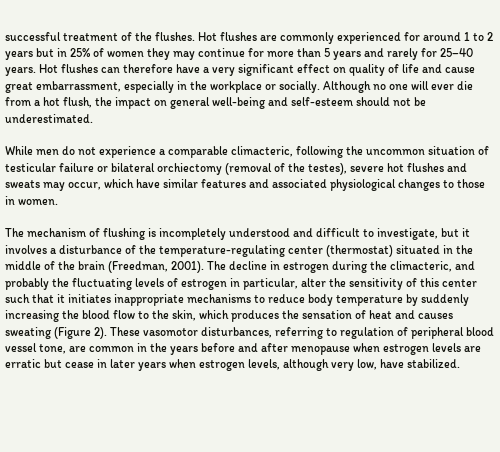successful treatment of the flushes. Hot flushes are commonly experienced for around 1 to 2 years but in 25% of women they may continue for more than 5 years and rarely for 25–40 years. Hot flushes can therefore have a very significant effect on quality of life and cause great embarrassment, especially in the workplace or socially. Although no one will ever die from a hot flush, the impact on general well-being and self-esteem should not be underestimated.

While men do not experience a comparable climacteric, following the uncommon situation of testicular failure or bilateral orchiectomy (removal of the testes), severe hot flushes and sweats may occur, which have similar features and associated physiological changes to those in women.

The mechanism of flushing is incompletely understood and difficult to investigate, but it involves a disturbance of the temperature-regulating center (thermostat) situated in the middle of the brain (Freedman, 2001). The decline in estrogen during the climacteric, and probably the fluctuating levels of estrogen in particular, alter the sensitivity of this center such that it initiates inappropriate mechanisms to reduce body temperature by suddenly increasing the blood flow to the skin, which produces the sensation of heat and causes sweating (Figure 2). These vasomotor disturbances, referring to regulation of peripheral blood vessel tone, are common in the years before and after menopause when estrogen levels are erratic but cease in later years when estrogen levels, although very low, have stabilized.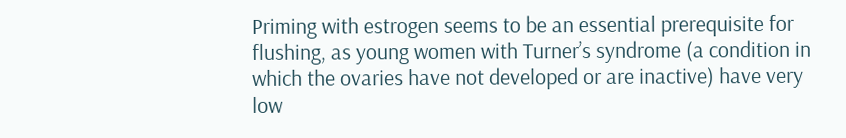Priming with estrogen seems to be an essential prerequisite for flushing, as young women with Turner’s syndrome (a condition in which the ovaries have not developed or are inactive) have very low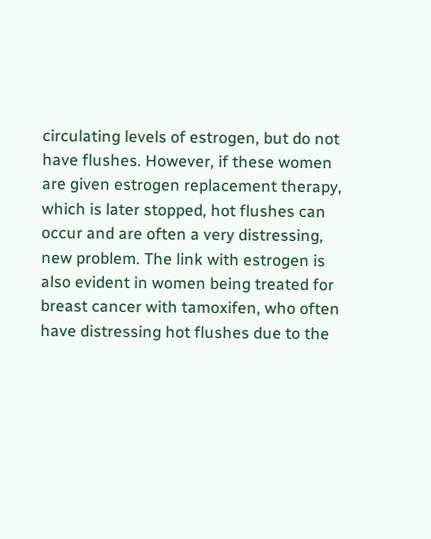circulating levels of estrogen, but do not have flushes. However, if these women are given estrogen replacement therapy, which is later stopped, hot flushes can occur and are often a very distressing, new problem. The link with estrogen is also evident in women being treated for breast cancer with tamoxifen, who often have distressing hot flushes due to the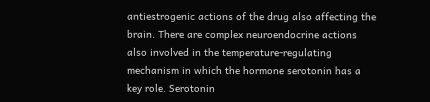antiestrogenic actions of the drug also affecting the brain. There are complex neuroendocrine actions also involved in the temperature-regulating mechanism in which the hormone serotonin has a key role. Serotonin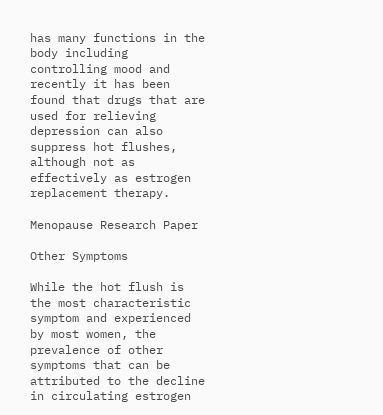has many functions in the body including controlling mood and recently it has been found that drugs that are used for relieving depression can also suppress hot flushes, although not as effectively as estrogen replacement therapy.

Menopause Research Paper

Other Symptoms

While the hot flush is the most characteristic symptom and experienced by most women, the prevalence of other symptoms that can be attributed to the decline in circulating estrogen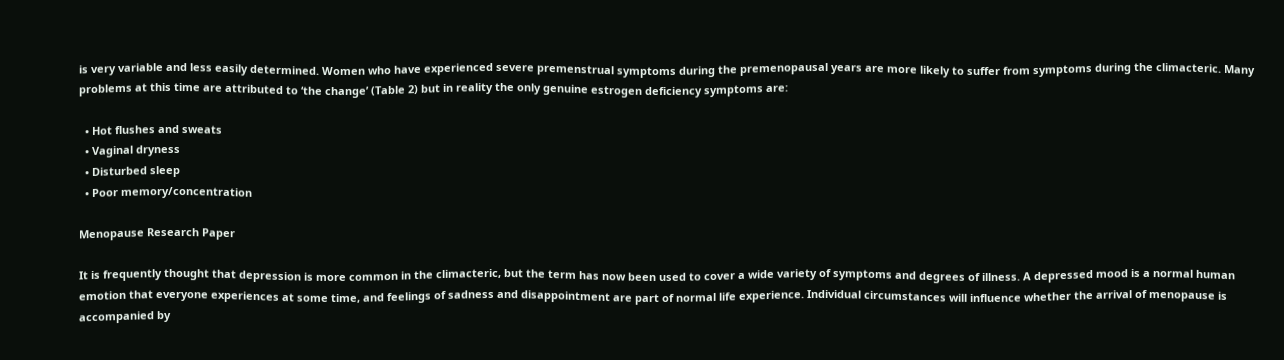is very variable and less easily determined. Women who have experienced severe premenstrual symptoms during the premenopausal years are more likely to suffer from symptoms during the climacteric. Many problems at this time are attributed to ‘the change’ (Table 2) but in reality the only genuine estrogen deficiency symptoms are:

  • Hot flushes and sweats
  • Vaginal dryness
  • Disturbed sleep
  • Poor memory/concentration

Menopause Research Paper

It is frequently thought that depression is more common in the climacteric, but the term has now been used to cover a wide variety of symptoms and degrees of illness. A depressed mood is a normal human emotion that everyone experiences at some time, and feelings of sadness and disappointment are part of normal life experience. Individual circumstances will influence whether the arrival of menopause is accompanied by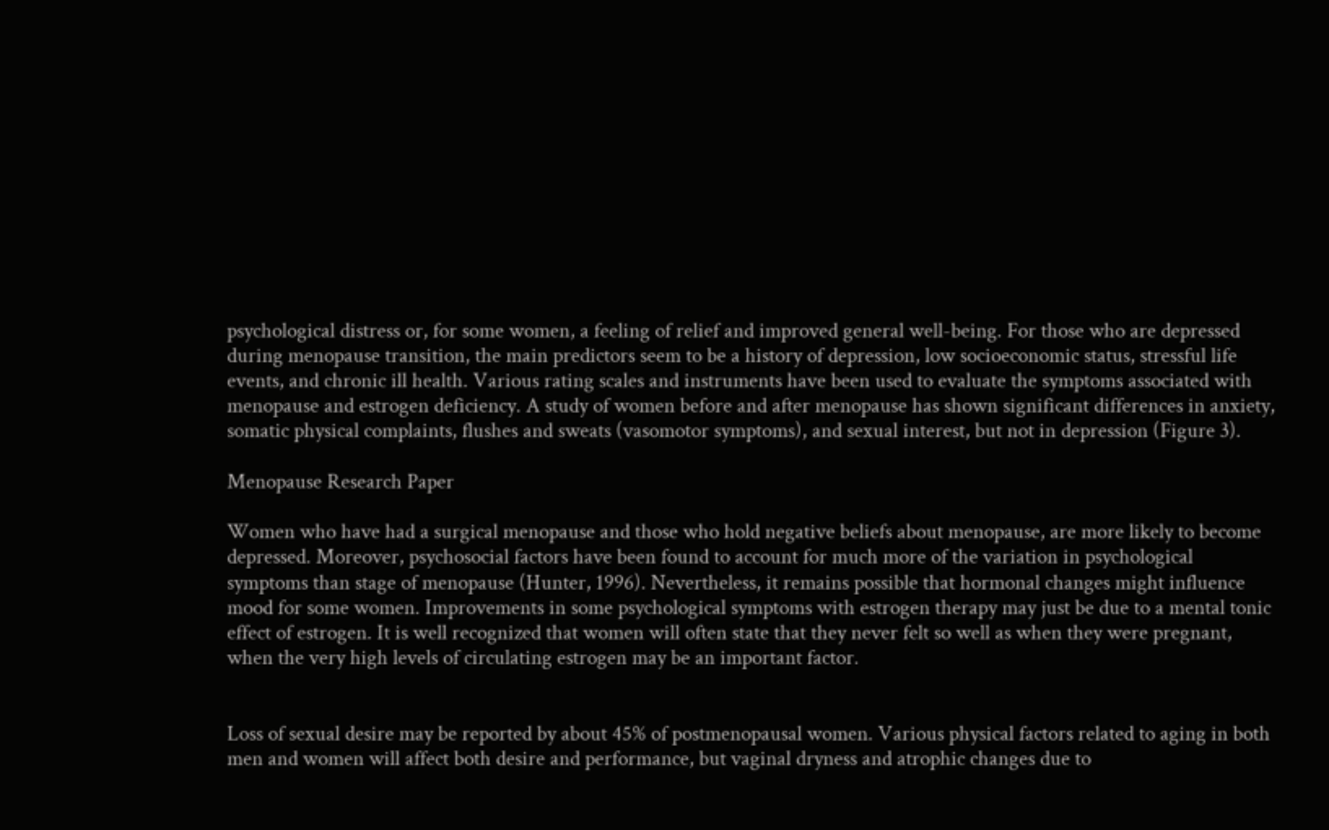psychological distress or, for some women, a feeling of relief and improved general well-being. For those who are depressed during menopause transition, the main predictors seem to be a history of depression, low socioeconomic status, stressful life events, and chronic ill health. Various rating scales and instruments have been used to evaluate the symptoms associated with menopause and estrogen deficiency. A study of women before and after menopause has shown significant differences in anxiety, somatic physical complaints, flushes and sweats (vasomotor symptoms), and sexual interest, but not in depression (Figure 3).

Menopause Research Paper

Women who have had a surgical menopause and those who hold negative beliefs about menopause, are more likely to become depressed. Moreover, psychosocial factors have been found to account for much more of the variation in psychological symptoms than stage of menopause (Hunter, 1996). Nevertheless, it remains possible that hormonal changes might influence mood for some women. Improvements in some psychological symptoms with estrogen therapy may just be due to a mental tonic effect of estrogen. It is well recognized that women will often state that they never felt so well as when they were pregnant, when the very high levels of circulating estrogen may be an important factor.


Loss of sexual desire may be reported by about 45% of postmenopausal women. Various physical factors related to aging in both men and women will affect both desire and performance, but vaginal dryness and atrophic changes due to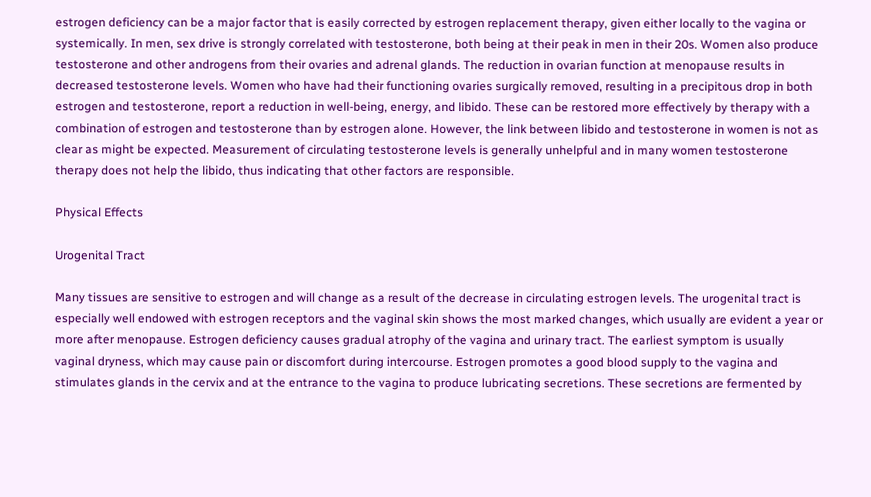estrogen deficiency can be a major factor that is easily corrected by estrogen replacement therapy, given either locally to the vagina or systemically. In men, sex drive is strongly correlated with testosterone, both being at their peak in men in their 20s. Women also produce testosterone and other androgens from their ovaries and adrenal glands. The reduction in ovarian function at menopause results in decreased testosterone levels. Women who have had their functioning ovaries surgically removed, resulting in a precipitous drop in both estrogen and testosterone, report a reduction in well-being, energy, and libido. These can be restored more effectively by therapy with a combination of estrogen and testosterone than by estrogen alone. However, the link between libido and testosterone in women is not as clear as might be expected. Measurement of circulating testosterone levels is generally unhelpful and in many women testosterone therapy does not help the libido, thus indicating that other factors are responsible.

Physical Effects

Urogenital Tract

Many tissues are sensitive to estrogen and will change as a result of the decrease in circulating estrogen levels. The urogenital tract is especially well endowed with estrogen receptors and the vaginal skin shows the most marked changes, which usually are evident a year or more after menopause. Estrogen deficiency causes gradual atrophy of the vagina and urinary tract. The earliest symptom is usually vaginal dryness, which may cause pain or discomfort during intercourse. Estrogen promotes a good blood supply to the vagina and stimulates glands in the cervix and at the entrance to the vagina to produce lubricating secretions. These secretions are fermented by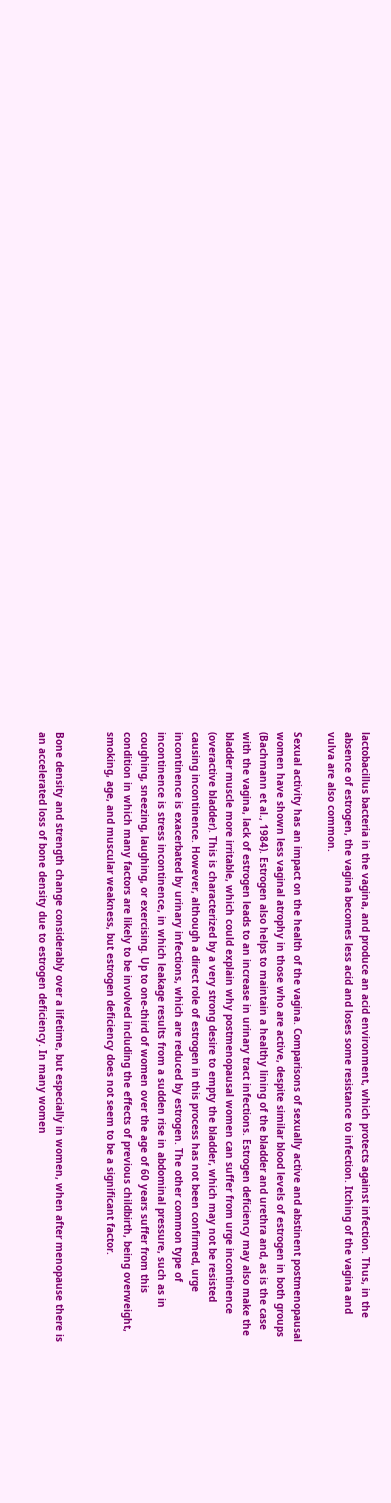lactobacillus bacteria in the vagina, and produce an acid environment, which protects against infection. Thus, in the absence of estrogen, the vagina becomes less acid and loses some resistance to infection. Itching of the vagina and vulva are also common.

Sexual activity has an impact on the health of the vagina. Comparisons of sexually active and abstinent postmenopausal women have shown less vaginal atrophy in those who are active, despite similar blood levels of estrogen in both groups (Bachmann et al., 1984). Estrogen also helps to maintain a healthy lining of the bladder and urethra and, as is the case with the vagina, lack of estrogen leads to an increase in urinary tract infections. Estrogen deficiency may also make the bladder muscle more irritable, which could explain why postmenopausal women can suffer from urge incontinence (overactive bladder). This is characterized by a very strong desire to empty the bladder, which may not be resisted causing incontinence. However, although a direct role of estrogen in this process has not been confirmed, urge incontinence is exacerbated by urinary infections, which are reduced by estrogen. The other common type of incontinence is stress incontinence, in which leakage results from a sudden rise in abdominal pressure, such as in coughing, sneezing, laughing, or exercising. Up to one-third of women over the age of 60 years suffer from this condition in which many factors are likely to be involved including the effects of previous childbirth, being overweight, smoking, age, and muscular weakness, but estrogen deficiency does not seem to be a significant factor.


Bone density and strength change considerably over a lifetime, but especially in women, when after menopause there is an accelerated loss of bone density due to estrogen deficiency. In many women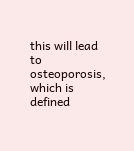this will lead to osteoporosis, which is defined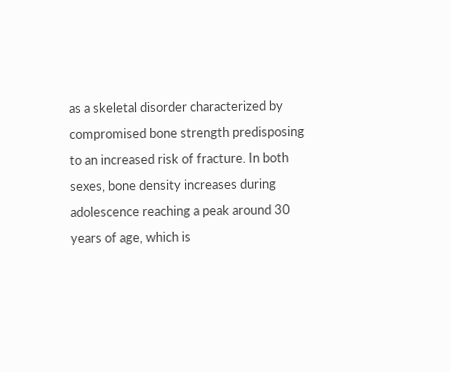as a skeletal disorder characterized by compromised bone strength predisposing to an increased risk of fracture. In both sexes, bone density increases during adolescence reaching a peak around 30 years of age, which is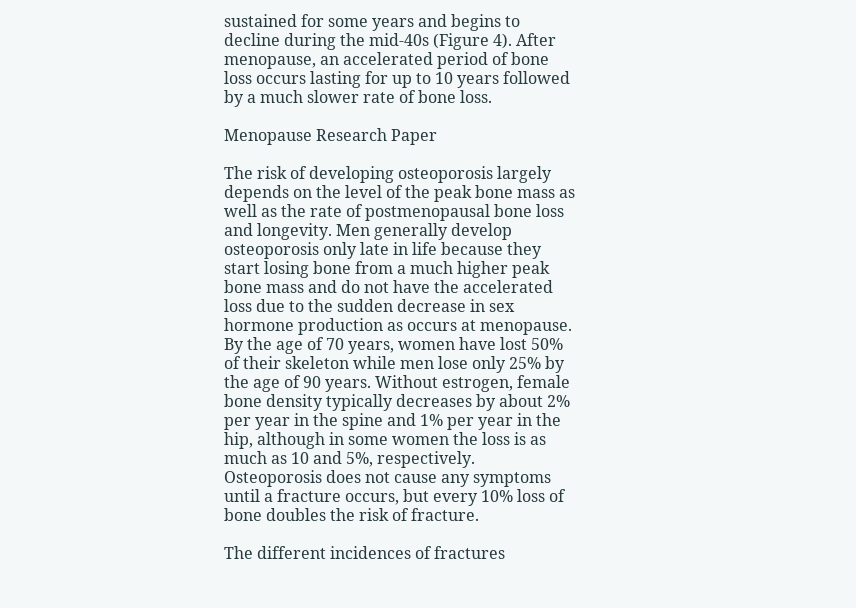sustained for some years and begins to decline during the mid-40s (Figure 4). After menopause, an accelerated period of bone loss occurs lasting for up to 10 years followed by a much slower rate of bone loss.

Menopause Research Paper

The risk of developing osteoporosis largely depends on the level of the peak bone mass as well as the rate of postmenopausal bone loss and longevity. Men generally develop osteoporosis only late in life because they start losing bone from a much higher peak bone mass and do not have the accelerated loss due to the sudden decrease in sex hormone production as occurs at menopause. By the age of 70 years, women have lost 50% of their skeleton while men lose only 25% by the age of 90 years. Without estrogen, female bone density typically decreases by about 2% per year in the spine and 1% per year in the hip, although in some women the loss is as much as 10 and 5%, respectively. Osteoporosis does not cause any symptoms until a fracture occurs, but every 10% loss of bone doubles the risk of fracture.

The different incidences of fractures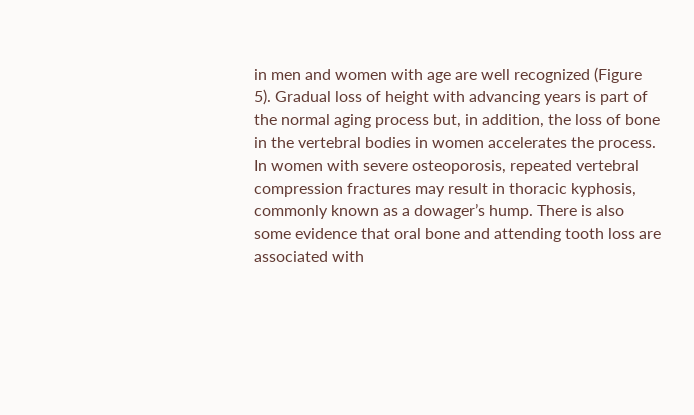in men and women with age are well recognized (Figure 5). Gradual loss of height with advancing years is part of the normal aging process but, in addition, the loss of bone in the vertebral bodies in women accelerates the process. In women with severe osteoporosis, repeated vertebral compression fractures may result in thoracic kyphosis, commonly known as a dowager’s hump. There is also some evidence that oral bone and attending tooth loss are associated with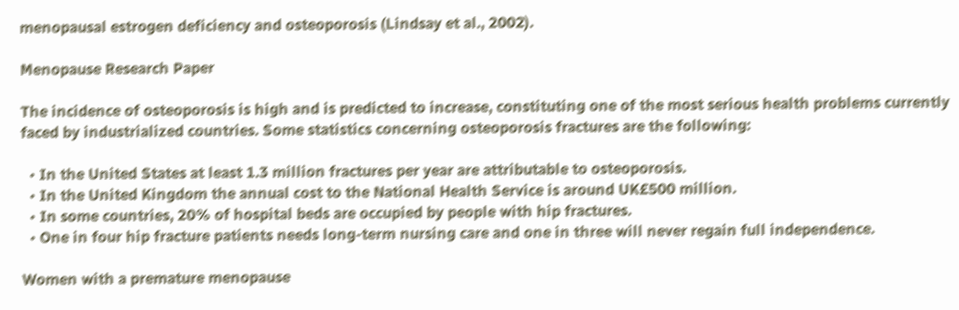menopausal estrogen deficiency and osteoporosis (Lindsay et al., 2002).

Menopause Research Paper

The incidence of osteoporosis is high and is predicted to increase, constituting one of the most serious health problems currently faced by industrialized countries. Some statistics concerning osteoporosis fractures are the following:

  • In the United States at least 1.3 million fractures per year are attributable to osteoporosis.
  • In the United Kingdom the annual cost to the National Health Service is around UK£500 million.
  • In some countries, 20% of hospital beds are occupied by people with hip fractures.
  • One in four hip fracture patients needs long-term nursing care and one in three will never regain full independence.

Women with a premature menopause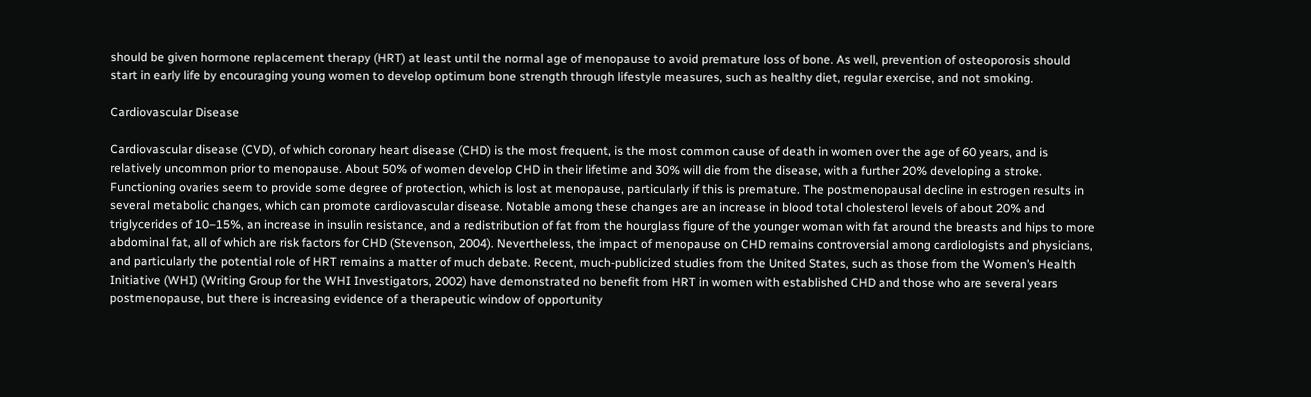should be given hormone replacement therapy (HRT) at least until the normal age of menopause to avoid premature loss of bone. As well, prevention of osteoporosis should start in early life by encouraging young women to develop optimum bone strength through lifestyle measures, such as healthy diet, regular exercise, and not smoking.

Cardiovascular Disease

Cardiovascular disease (CVD), of which coronary heart disease (CHD) is the most frequent, is the most common cause of death in women over the age of 60 years, and is relatively uncommon prior to menopause. About 50% of women develop CHD in their lifetime and 30% will die from the disease, with a further 20% developing a stroke. Functioning ovaries seem to provide some degree of protection, which is lost at menopause, particularly if this is premature. The postmenopausal decline in estrogen results in several metabolic changes, which can promote cardiovascular disease. Notable among these changes are an increase in blood total cholesterol levels of about 20% and triglycerides of 10–15%, an increase in insulin resistance, and a redistribution of fat from the hourglass figure of the younger woman with fat around the breasts and hips to more abdominal fat, all of which are risk factors for CHD (Stevenson, 2004). Nevertheless, the impact of menopause on CHD remains controversial among cardiologists and physicians, and particularly the potential role of HRT remains a matter of much debate. Recent, much-publicized studies from the United States, such as those from the Women’s Health Initiative (WHI) (Writing Group for the WHI Investigators, 2002) have demonstrated no benefit from HRT in women with established CHD and those who are several years postmenopause, but there is increasing evidence of a therapeutic window of opportunity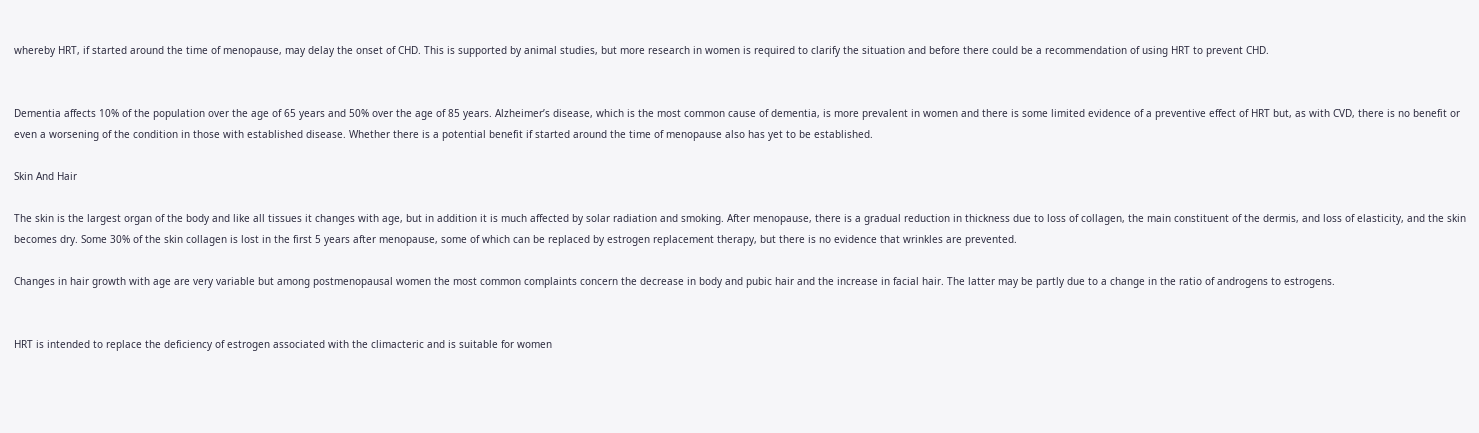whereby HRT, if started around the time of menopause, may delay the onset of CHD. This is supported by animal studies, but more research in women is required to clarify the situation and before there could be a recommendation of using HRT to prevent CHD.


Dementia affects 10% of the population over the age of 65 years and 50% over the age of 85 years. Alzheimer’s disease, which is the most common cause of dementia, is more prevalent in women and there is some limited evidence of a preventive effect of HRT but, as with CVD, there is no benefit or even a worsening of the condition in those with established disease. Whether there is a potential benefit if started around the time of menopause also has yet to be established.

Skin And Hair

The skin is the largest organ of the body and like all tissues it changes with age, but in addition it is much affected by solar radiation and smoking. After menopause, there is a gradual reduction in thickness due to loss of collagen, the main constituent of the dermis, and loss of elasticity, and the skin becomes dry. Some 30% of the skin collagen is lost in the first 5 years after menopause, some of which can be replaced by estrogen replacement therapy, but there is no evidence that wrinkles are prevented.

Changes in hair growth with age are very variable but among postmenopausal women the most common complaints concern the decrease in body and pubic hair and the increase in facial hair. The latter may be partly due to a change in the ratio of androgens to estrogens.


HRT is intended to replace the deficiency of estrogen associated with the climacteric and is suitable for women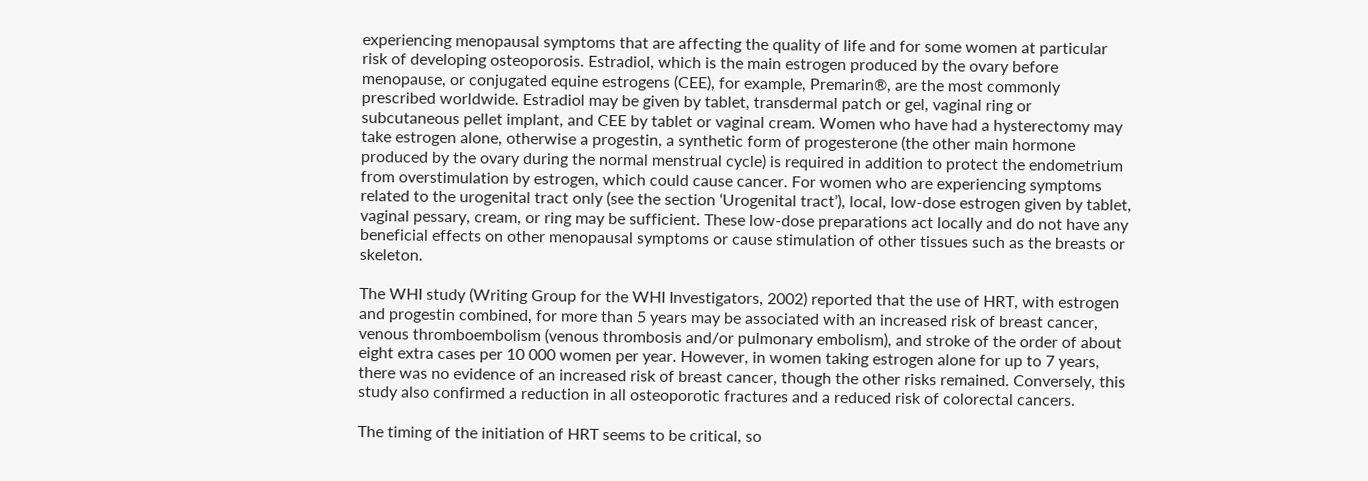experiencing menopausal symptoms that are affecting the quality of life and for some women at particular risk of developing osteoporosis. Estradiol, which is the main estrogen produced by the ovary before menopause, or conjugated equine estrogens (CEE), for example, Premarin®, are the most commonly prescribed worldwide. Estradiol may be given by tablet, transdermal patch or gel, vaginal ring or subcutaneous pellet implant, and CEE by tablet or vaginal cream. Women who have had a hysterectomy may take estrogen alone, otherwise a progestin, a synthetic form of progesterone (the other main hormone produced by the ovary during the normal menstrual cycle) is required in addition to protect the endometrium from overstimulation by estrogen, which could cause cancer. For women who are experiencing symptoms related to the urogenital tract only (see the section ‘Urogenital tract’), local, low-dose estrogen given by tablet, vaginal pessary, cream, or ring may be sufficient. These low-dose preparations act locally and do not have any beneficial effects on other menopausal symptoms or cause stimulation of other tissues such as the breasts or skeleton.

The WHI study (Writing Group for the WHI Investigators, 2002) reported that the use of HRT, with estrogen and progestin combined, for more than 5 years may be associated with an increased risk of breast cancer, venous thromboembolism (venous thrombosis and/or pulmonary embolism), and stroke of the order of about eight extra cases per 10 000 women per year. However, in women taking estrogen alone for up to 7 years, there was no evidence of an increased risk of breast cancer, though the other risks remained. Conversely, this study also confirmed a reduction in all osteoporotic fractures and a reduced risk of colorectal cancers.

The timing of the initiation of HRT seems to be critical, so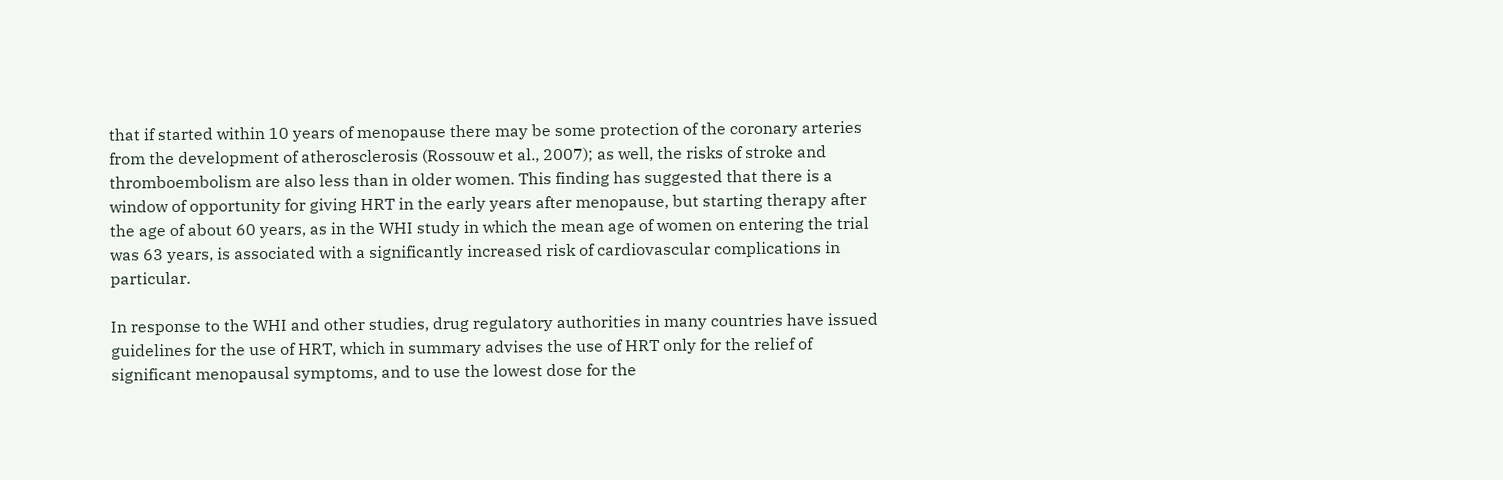that if started within 10 years of menopause there may be some protection of the coronary arteries from the development of atherosclerosis (Rossouw et al., 2007); as well, the risks of stroke and thromboembolism are also less than in older women. This finding has suggested that there is a window of opportunity for giving HRT in the early years after menopause, but starting therapy after the age of about 60 years, as in the WHI study in which the mean age of women on entering the trial was 63 years, is associated with a significantly increased risk of cardiovascular complications in particular.

In response to the WHI and other studies, drug regulatory authorities in many countries have issued guidelines for the use of HRT, which in summary advises the use of HRT only for the relief of significant menopausal symptoms, and to use the lowest dose for the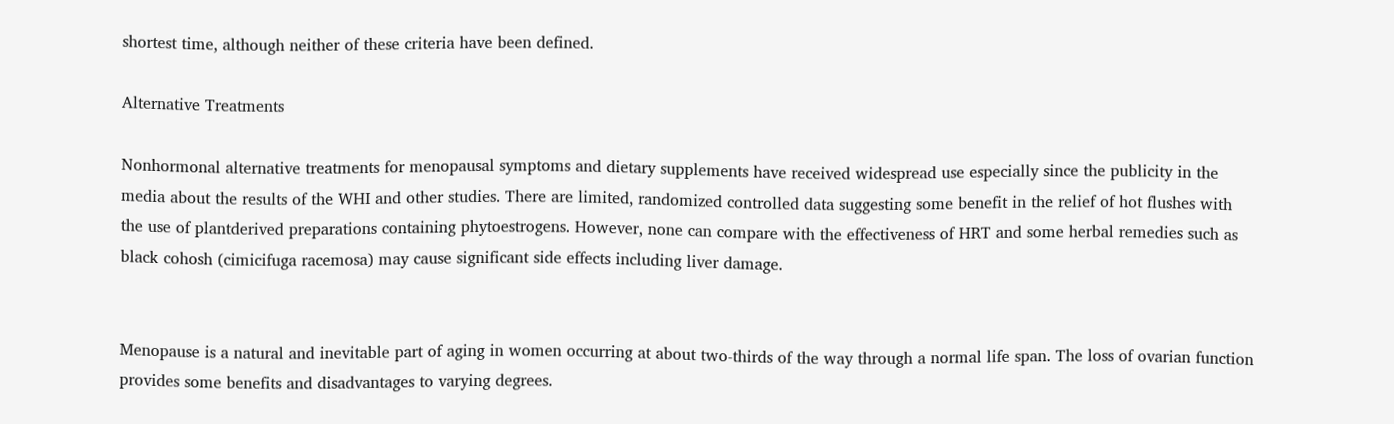shortest time, although neither of these criteria have been defined.

Alternative Treatments

Nonhormonal alternative treatments for menopausal symptoms and dietary supplements have received widespread use especially since the publicity in the media about the results of the WHI and other studies. There are limited, randomized controlled data suggesting some benefit in the relief of hot flushes with the use of plantderived preparations containing phytoestrogens. However, none can compare with the effectiveness of HRT and some herbal remedies such as black cohosh (cimicifuga racemosa) may cause significant side effects including liver damage.


Menopause is a natural and inevitable part of aging in women occurring at about two-thirds of the way through a normal life span. The loss of ovarian function provides some benefits and disadvantages to varying degrees.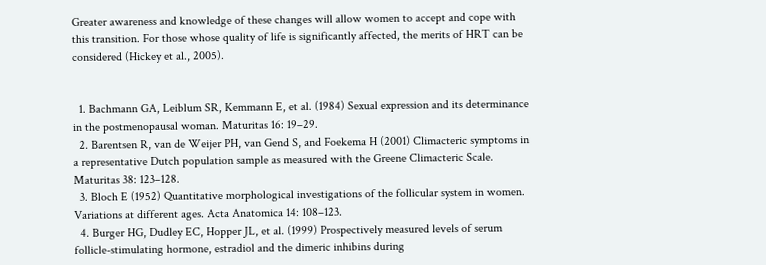Greater awareness and knowledge of these changes will allow women to accept and cope with this transition. For those whose quality of life is significantly affected, the merits of HRT can be considered (Hickey et al., 2005).


  1. Bachmann GA, Leiblum SR, Kemmann E, et al. (1984) Sexual expression and its determinance in the postmenopausal woman. Maturitas 16: 19–29.
  2. Barentsen R, van de Weijer PH, van Gend S, and Foekema H (2001) Climacteric symptoms in a representative Dutch population sample as measured with the Greene Climacteric Scale. Maturitas 38: 123–128.
  3. Bloch E (1952) Quantitative morphological investigations of the follicular system in women. Variations at different ages. Acta Anatomica 14: 108–123.
  4. Burger HG, Dudley EC, Hopper JL, et al. (1999) Prospectively measured levels of serum follicle-stimulating hormone, estradiol and the dimeric inhibins during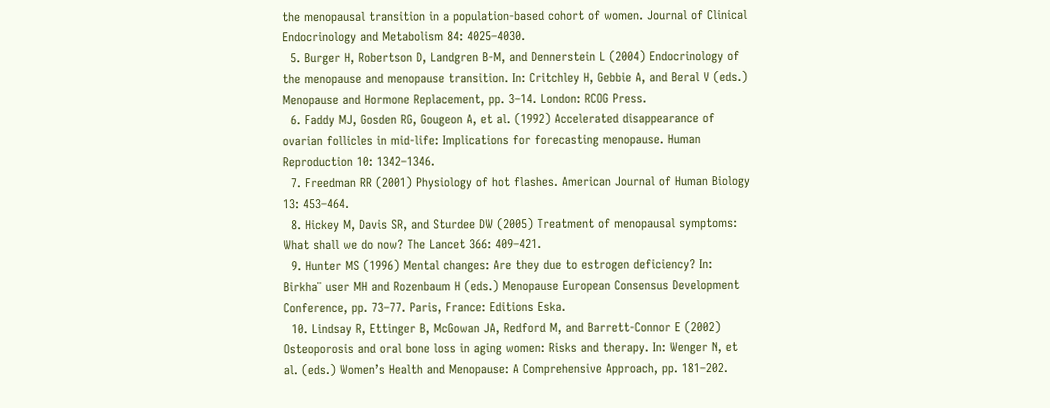the menopausal transition in a population-based cohort of women. Journal of Clinical Endocrinology and Metabolism 84: 4025–4030.
  5. Burger H, Robertson D, Landgren B-M, and Dennerstein L (2004) Endocrinology of the menopause and menopause transition. In: Critchley H, Gebbie A, and Beral V (eds.) Menopause and Hormone Replacement, pp. 3–14. London: RCOG Press.
  6. Faddy MJ, Gosden RG, Gougeon A, et al. (1992) Accelerated disappearance of ovarian follicles in mid-life: Implications for forecasting menopause. Human Reproduction 10: 1342–1346.
  7. Freedman RR (2001) Physiology of hot flashes. American Journal of Human Biology 13: 453–464.
  8. Hickey M, Davis SR, and Sturdee DW (2005) Treatment of menopausal symptoms: What shall we do now? The Lancet 366: 409–421.
  9. Hunter MS (1996) Mental changes: Are they due to estrogen deficiency? In: Birkha¨ user MH and Rozenbaum H (eds.) Menopause European Consensus Development Conference, pp. 73–77. Paris, France: Editions Eska.
  10. Lindsay R, Ettinger B, McGowan JA, Redford M, and Barrett-Connor E (2002) Osteoporosis and oral bone loss in aging women: Risks and therapy. In: Wenger N, et al. (eds.) Women’s Health and Menopause: A Comprehensive Approach, pp. 181–202.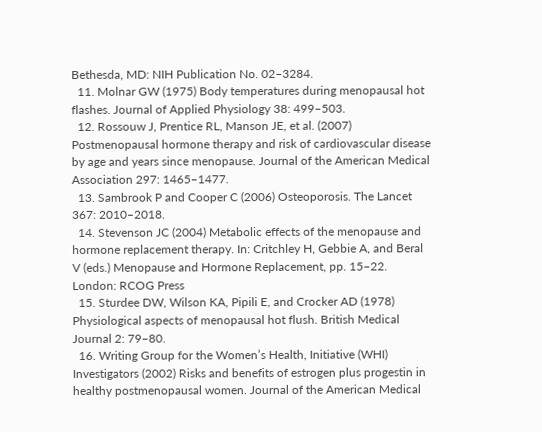Bethesda, MD: NIH Publication No. 02–3284.
  11. Molnar GW (1975) Body temperatures during menopausal hot flashes. Journal of Applied Physiology 38: 499–503.
  12. Rossouw J, Prentice RL, Manson JE, et al. (2007) Postmenopausal hormone therapy and risk of cardiovascular disease by age and years since menopause. Journal of the American Medical Association 297: 1465–1477.
  13. Sambrook P and Cooper C (2006) Osteoporosis. The Lancet 367: 2010–2018.
  14. Stevenson JC (2004) Metabolic effects of the menopause and hormone replacement therapy. In: Critchley H, Gebbie A, and Beral V (eds.) Menopause and Hormone Replacement, pp. 15–22. London: RCOG Press
  15. Sturdee DW, Wilson KA, Pipili E, and Crocker AD (1978) Physiological aspects of menopausal hot flush. British Medical Journal 2: 79–80.
  16. Writing Group for the Women’s Health, Initiative (WHI) Investigators (2002) Risks and benefits of estrogen plus progestin in healthy postmenopausal women. Journal of the American Medical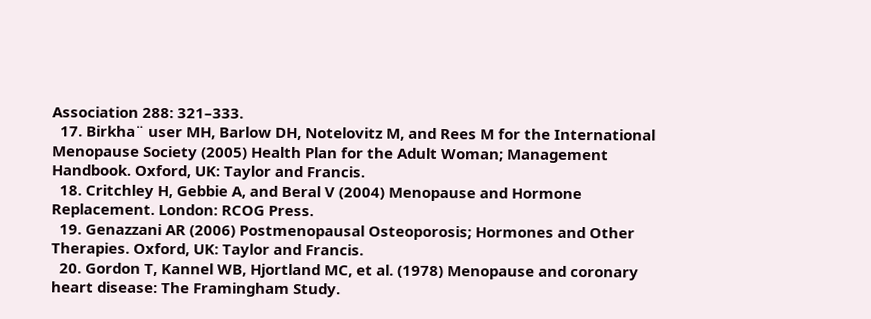Association 288: 321–333.
  17. Birkha¨ user MH, Barlow DH, Notelovitz M, and Rees M for the International Menopause Society (2005) Health Plan for the Adult Woman; Management Handbook. Oxford, UK: Taylor and Francis.
  18. Critchley H, Gebbie A, and Beral V (2004) Menopause and Hormone Replacement. London: RCOG Press.
  19. Genazzani AR (2006) Postmenopausal Osteoporosis; Hormones and Other Therapies. Oxford, UK: Taylor and Francis.
  20. Gordon T, Kannel WB, Hjortland MC, et al. (1978) Menopause and coronary heart disease: The Framingham Study.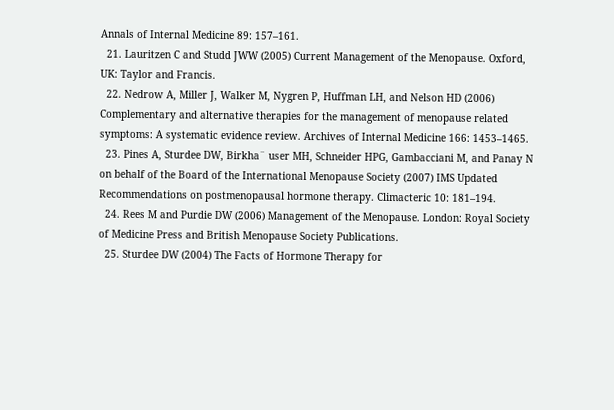Annals of Internal Medicine 89: 157–161.
  21. Lauritzen C and Studd JWW (2005) Current Management of the Menopause. Oxford, UK: Taylor and Francis.
  22. Nedrow A, Miller J, Walker M, Nygren P, Huffman LH, and Nelson HD (2006) Complementary and alternative therapies for the management of menopause related symptoms: A systematic evidence review. Archives of Internal Medicine 166: 1453–1465.
  23. Pines A, Sturdee DW, Birkha¨ user MH, Schneider HPG, Gambacciani M, and Panay N on behalf of the Board of the International Menopause Society (2007) IMS Updated Recommendations on postmenopausal hormone therapy. Climacteric 10: 181–194.
  24. Rees M and Purdie DW (2006) Management of the Menopause. London: Royal Society of Medicine Press and British Menopause Society Publications.
  25. Sturdee DW (2004) The Facts of Hormone Therapy for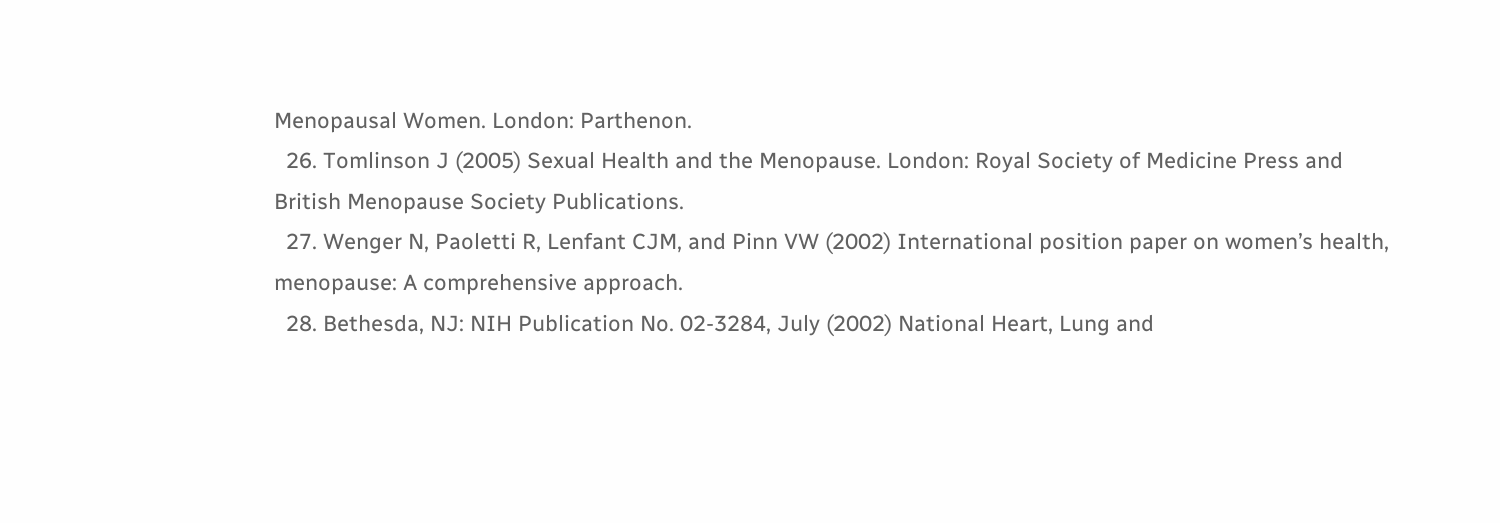Menopausal Women. London: Parthenon.
  26. Tomlinson J (2005) Sexual Health and the Menopause. London: Royal Society of Medicine Press and British Menopause Society Publications.
  27. Wenger N, Paoletti R, Lenfant CJM, and Pinn VW (2002) International position paper on women’s health, menopause: A comprehensive approach.
  28. Bethesda, NJ: NIH Publication No. 02-3284, July (2002) National Heart, Lung and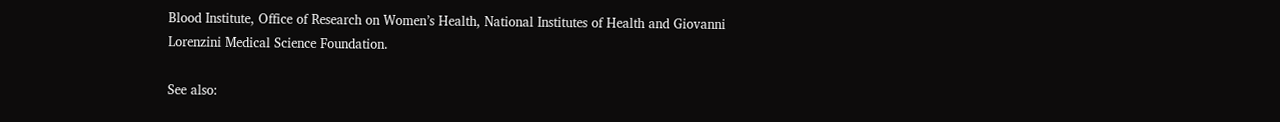Blood Institute, Office of Research on Women’s Health, National Institutes of Health and Giovanni Lorenzini Medical Science Foundation.

See also: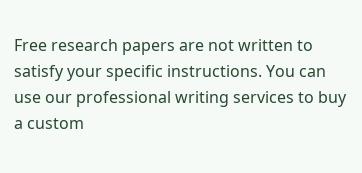Free research papers are not written to satisfy your specific instructions. You can use our professional writing services to buy a custom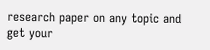research paper on any topic and get your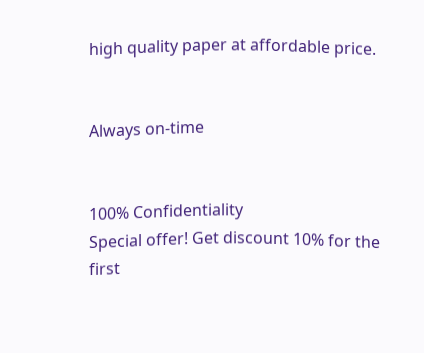high quality paper at affordable price.


Always on-time


100% Confidentiality
Special offer! Get discount 10% for the first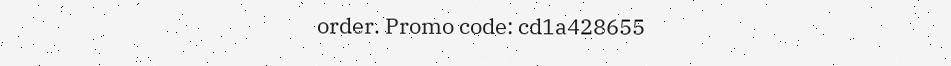order. Promo code: cd1a428655